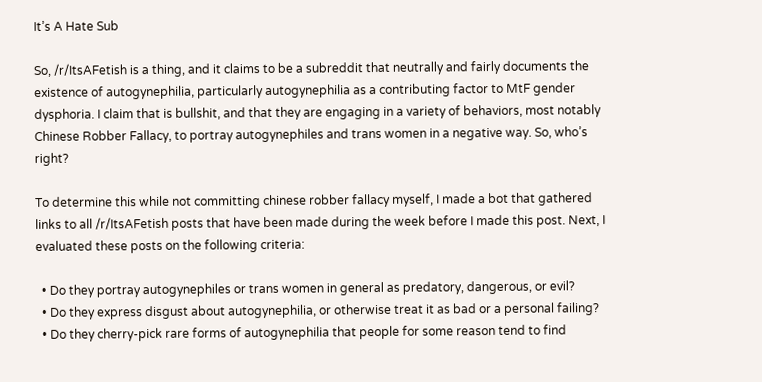It’s A Hate Sub

So, /r/ItsAFetish is a thing, and it claims to be a subreddit that neutrally and fairly documents the existence of autogynephilia, particularly autogynephilia as a contributing factor to MtF gender dysphoria. I claim that is bullshit, and that they are engaging in a variety of behaviors, most notably Chinese Robber Fallacy, to portray autogynephiles and trans women in a negative way. So, who’s right?

To determine this while not committing chinese robber fallacy myself, I made a bot that gathered links to all /r/ItsAFetish posts that have been made during the week before I made this post. Next, I evaluated these posts on the following criteria:

  • Do they portray autogynephiles or trans women in general as predatory, dangerous, or evil?
  • Do they express disgust about autogynephilia, or otherwise treat it as bad or a personal failing?
  • Do they cherry-pick rare forms of autogynephilia that people for some reason tend to find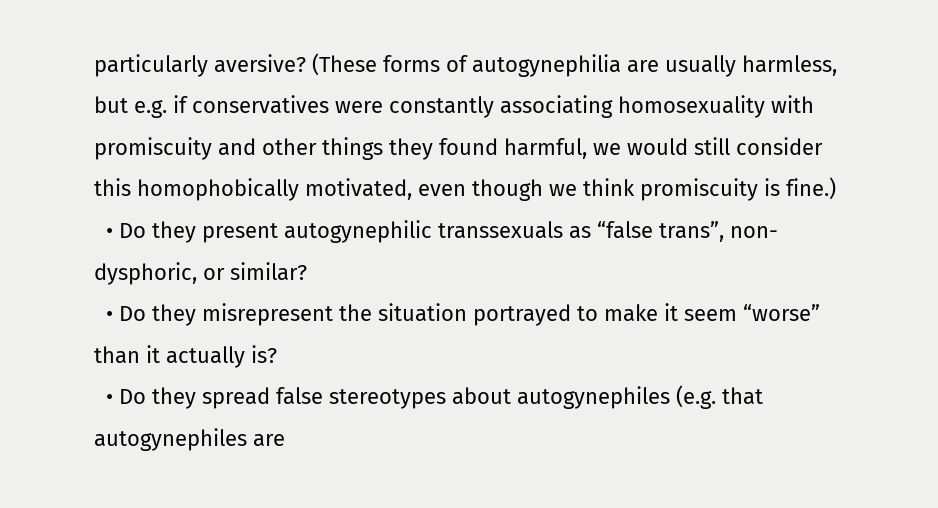particularly aversive? (These forms of autogynephilia are usually harmless, but e.g. if conservatives were constantly associating homosexuality with promiscuity and other things they found harmful, we would still consider this homophobically motivated, even though we think promiscuity is fine.)
  • Do they present autogynephilic transsexuals as “false trans”, non-dysphoric, or similar?
  • Do they misrepresent the situation portrayed to make it seem “worse” than it actually is?
  • Do they spread false stereotypes about autogynephiles (e.g. that autogynephiles are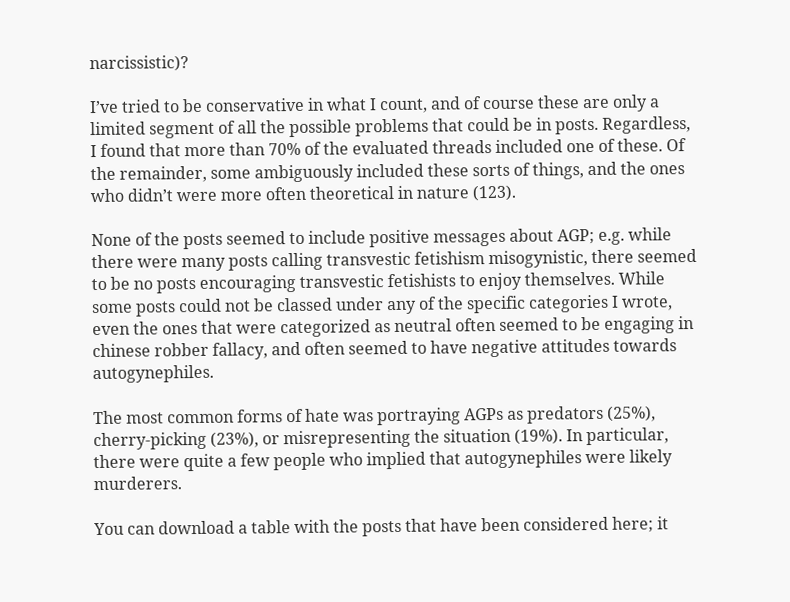narcissistic)?

I’ve tried to be conservative in what I count, and of course these are only a limited segment of all the possible problems that could be in posts. Regardless, I found that more than 70% of the evaluated threads included one of these. Of the remainder, some ambiguously included these sorts of things, and the ones who didn’t were more often theoretical in nature (123).

None of the posts seemed to include positive messages about AGP; e.g. while there were many posts calling transvestic fetishism misogynistic, there seemed to be no posts encouraging transvestic fetishists to enjoy themselves. While some posts could not be classed under any of the specific categories I wrote, even the ones that were categorized as neutral often seemed to be engaging in chinese robber fallacy, and often seemed to have negative attitudes towards autogynephiles.

The most common forms of hate was portraying AGPs as predators (25%), cherry-picking (23%), or misrepresenting the situation (19%). In particular, there were quite a few people who implied that autogynephiles were likely murderers.

You can download a table with the posts that have been considered here; it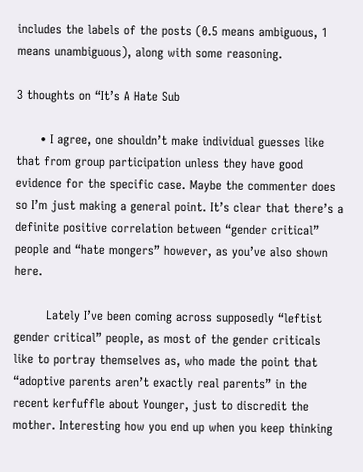includes the labels of the posts (0.5 means ambiguous, 1 means unambiguous), along with some reasoning.

3 thoughts on “It’s A Hate Sub

      • I agree, one shouldn’t make individual guesses like that from group participation unless they have good evidence for the specific case. Maybe the commenter does so I’m just making a general point. It’s clear that there’s a definite positive correlation between “gender critical” people and “hate mongers” however, as you’ve also shown here.

        Lately I’ve been coming across supposedly “leftist gender critical” people, as most of the gender criticals like to portray themselves as, who made the point that “adoptive parents aren’t exactly real parents” in the recent kerfuffle about Younger, just to discredit the mother. Interesting how you end up when you keep thinking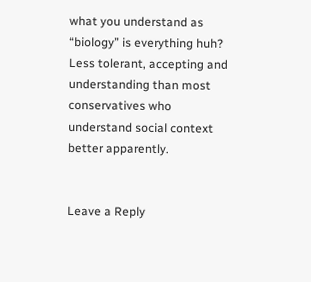what you understand as “biology” is everything huh? Less tolerant, accepting and understanding than most conservatives who understand social context better apparently.


Leave a Reply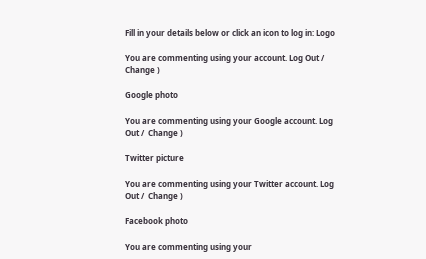Fill in your details below or click an icon to log in: Logo

You are commenting using your account. Log Out /  Change )

Google photo

You are commenting using your Google account. Log Out /  Change )

Twitter picture

You are commenting using your Twitter account. Log Out /  Change )

Facebook photo

You are commenting using your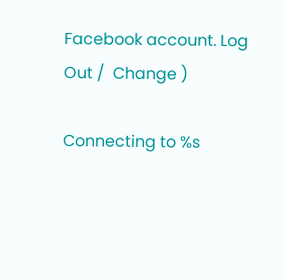Facebook account. Log Out /  Change )

Connecting to %s